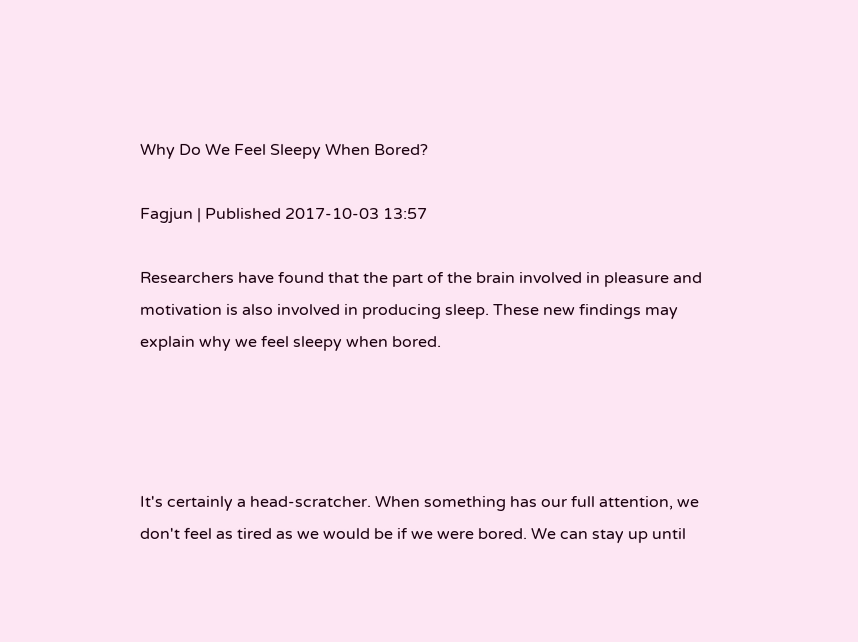Why Do We Feel Sleepy When Bored?

Fagjun | Published 2017-10-03 13:57

Researchers have found that the part of the brain involved in pleasure and motivation is also involved in producing sleep. These new findings may explain why we feel sleepy when bored.




It's certainly a head-scratcher. When something has our full attention, we don't feel as tired as we would be if we were bored. We can stay up until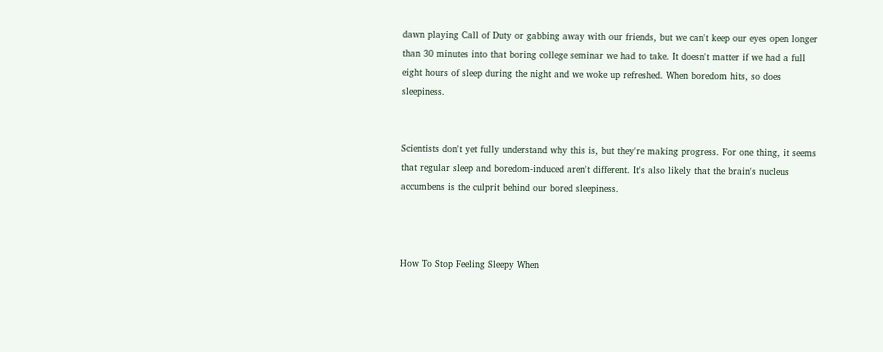dawn playing Call of Duty or gabbing away with our friends, but we can't keep our eyes open longer than 30 minutes into that boring college seminar we had to take. It doesn't matter if we had a full eight hours of sleep during the night and we woke up refreshed. When boredom hits, so does sleepiness.


Scientists don't yet fully understand why this is, but they're making progress. For one thing, it seems that regular sleep and boredom-induced aren't different. It's also likely that the brain's nucleus accumbens is the culprit behind our bored sleepiness.



How To Stop Feeling Sleepy When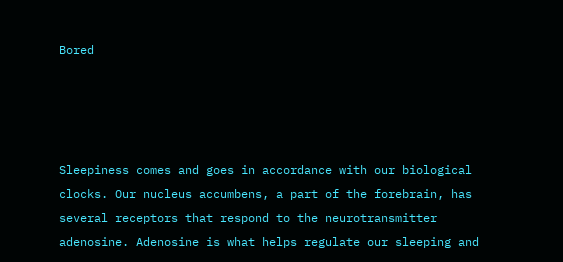Bored




Sleepiness comes and goes in accordance with our biological clocks. Our nucleus accumbens, a part of the forebrain, has several receptors that respond to the neurotransmitter adenosine. Adenosine is what helps regulate our sleeping and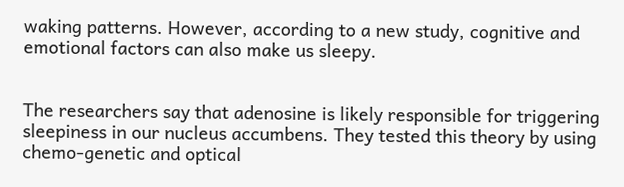waking patterns. However, according to a new study, cognitive and emotional factors can also make us sleepy.


The researchers say that adenosine is likely responsible for triggering sleepiness in our nucleus accumbens. They tested this theory by using chemo-genetic and optical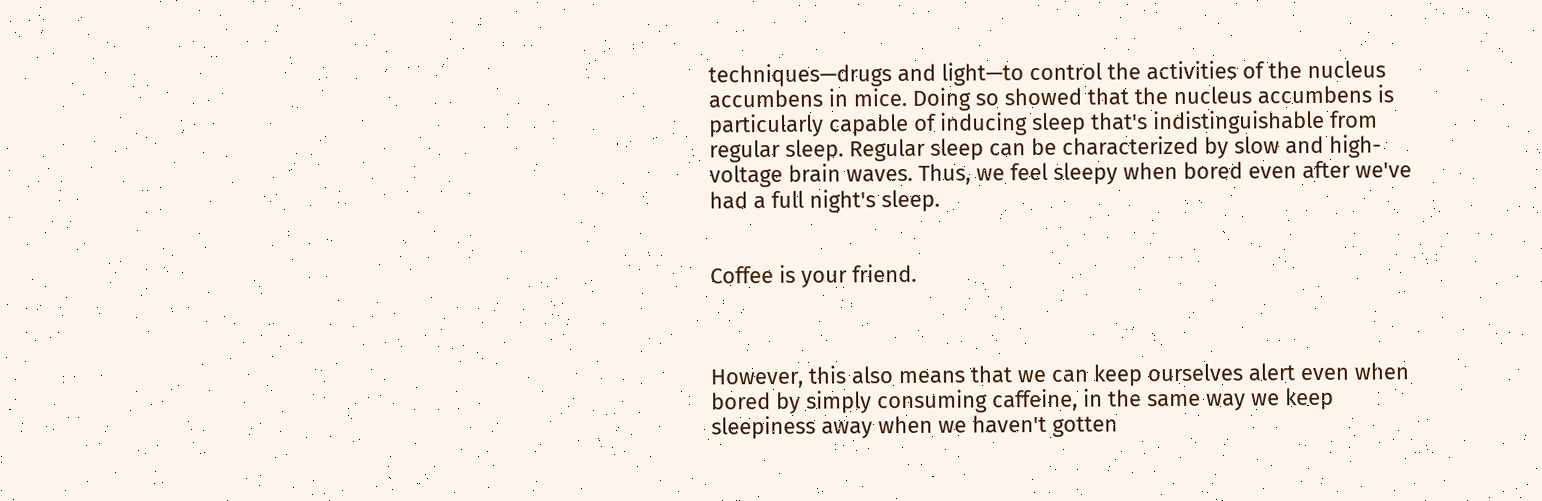techniques—drugs and light—to control the activities of the nucleus accumbens in mice. Doing so showed that the nucleus accumbens is particularly capable of inducing sleep that's indistinguishable from regular sleep. Regular sleep can be characterized by slow and high-voltage brain waves. Thus, we feel sleepy when bored even after we've had a full night's sleep.


Coffee is your friend.



However, this also means that we can keep ourselves alert even when bored by simply consuming caffeine, in the same way we keep sleepiness away when we haven't gotten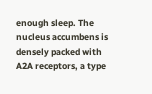enough sleep. The nucleus accumbens is densely packed with A2A receptors, a type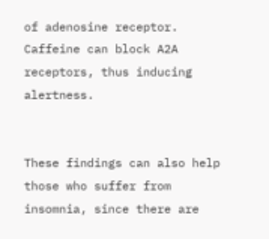of adenosine receptor. Caffeine can block A2A receptors, thus inducing alertness.


These findings can also help those who suffer from insomnia, since there are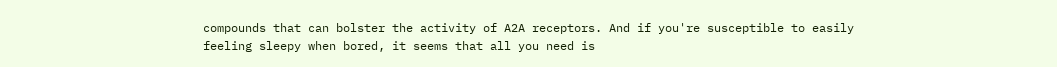compounds that can bolster the activity of A2A receptors. And if you're susceptible to easily feeling sleepy when bored, it seems that all you need is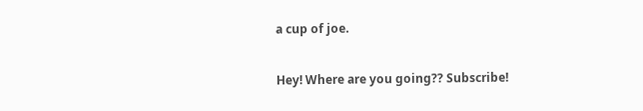a cup of joe.

Hey! Where are you going?? Subscribe!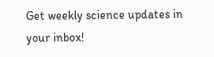Get weekly science updates in your inbox!